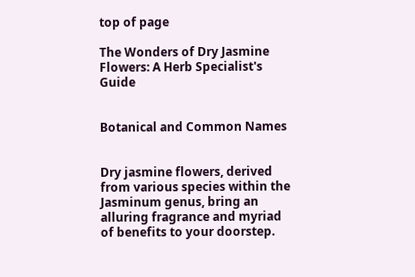top of page

The Wonders of Dry Jasmine Flowers: A Herb Specialist's Guide


Botanical and Common Names


Dry jasmine flowers, derived from various species within the Jasminum genus, bring an alluring fragrance and myriad of benefits to your doorstep.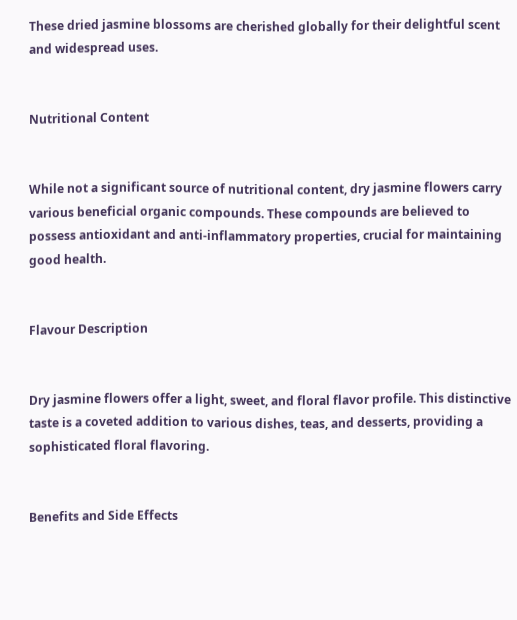These dried jasmine blossoms are cherished globally for their delightful scent and widespread uses.


Nutritional Content


While not a significant source of nutritional content, dry jasmine flowers carry various beneficial organic compounds. These compounds are believed to possess antioxidant and anti-inflammatory properties, crucial for maintaining good health.


Flavour Description


Dry jasmine flowers offer a light, sweet, and floral flavor profile. This distinctive taste is a coveted addition to various dishes, teas, and desserts, providing a sophisticated floral flavoring.


Benefits and Side Effects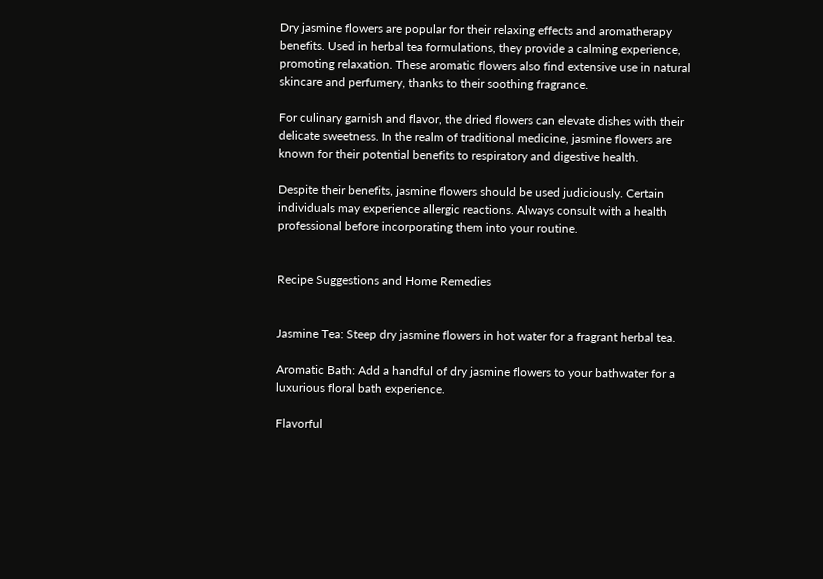Dry jasmine flowers are popular for their relaxing effects and aromatherapy benefits. Used in herbal tea formulations, they provide a calming experience, promoting relaxation. These aromatic flowers also find extensive use in natural skincare and perfumery, thanks to their soothing fragrance.

For culinary garnish and flavor, the dried flowers can elevate dishes with their delicate sweetness. In the realm of traditional medicine, jasmine flowers are known for their potential benefits to respiratory and digestive health.

Despite their benefits, jasmine flowers should be used judiciously. Certain individuals may experience allergic reactions. Always consult with a health professional before incorporating them into your routine.


Recipe Suggestions and Home Remedies


Jasmine Tea: Steep dry jasmine flowers in hot water for a fragrant herbal tea.

Aromatic Bath: Add a handful of dry jasmine flowers to your bathwater for a luxurious floral bath experience.

Flavorful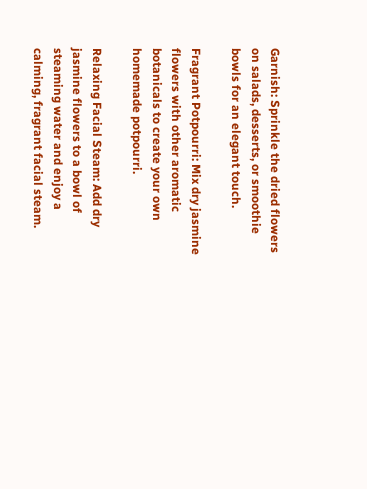Garnish: Sprinkle the dried flowers on salads, desserts, or smoothie bowls for an elegant touch.

Fragrant Potpourri: Mix dry jasmine flowers with other aromatic botanicals to create your own homemade potpourri.

Relaxing Facial Steam: Add dry jasmine flowers to a bowl of steaming water and enjoy a calming, fragrant facial steam.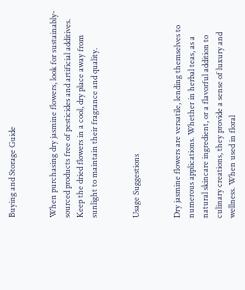Buying and Storage Guide


When purchasing dry jasmine flowers, look for sustainably-sourced products free of pesticides and artificial additives. Keep the dried flowers in a cool, dry place away from sunlight to maintain their fragrance and quality.


Usage Suggestions


Dry jasmine flowers are versatile, lending themselves to numerous applications. Whether in herbal teas, as a natural skincare ingredient, or a flavorful addition to culinary creations, they provide a sense of luxury and wellness. When used in floral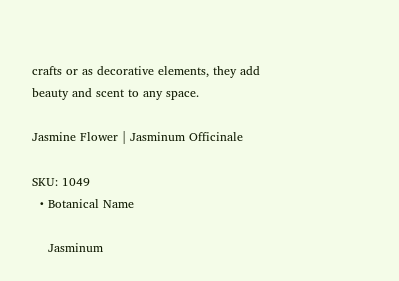crafts or as decorative elements, they add beauty and scent to any space.

Jasmine Flower | Jasminum Officinale

SKU: 1049
  • Botanical Name

    Jasminum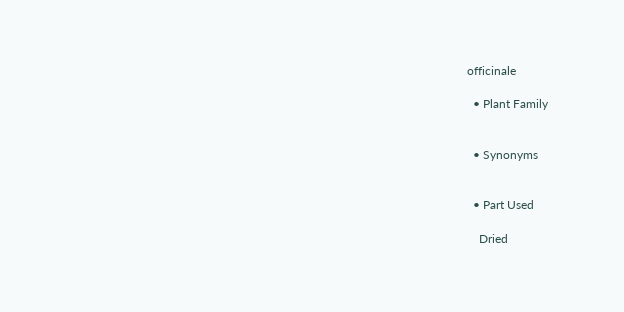officinale

  • Plant Family


  • Synonyms


  • Part Used

    Dried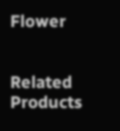Flower


Related Products